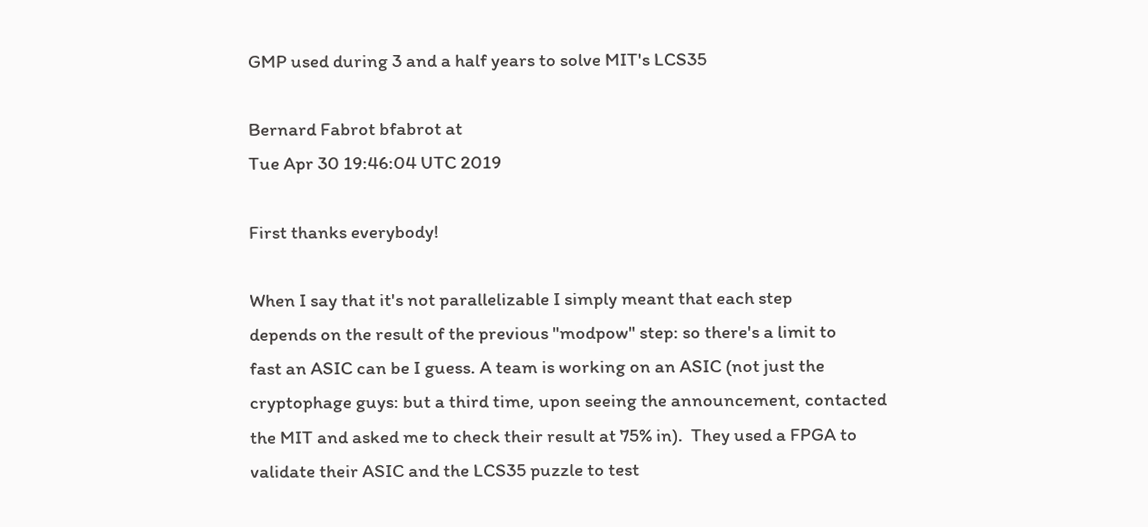GMP used during 3 and a half years to solve MIT's LCS35

Bernard Fabrot bfabrot at
Tue Apr 30 19:46:04 UTC 2019

First thanks everybody!

When I say that it's not parallelizable I simply meant that each step
depends on the result of the previous "modpow" step: so there's a limit to
fast an ASIC can be I guess. A team is working on an ASIC (not just the
cryptophage guys: but a third time, upon seeing the announcement, contacted
the MIT and asked me to check their result at 75% in).  They used a FPGA to
validate their ASIC and the LCS35 puzzle to test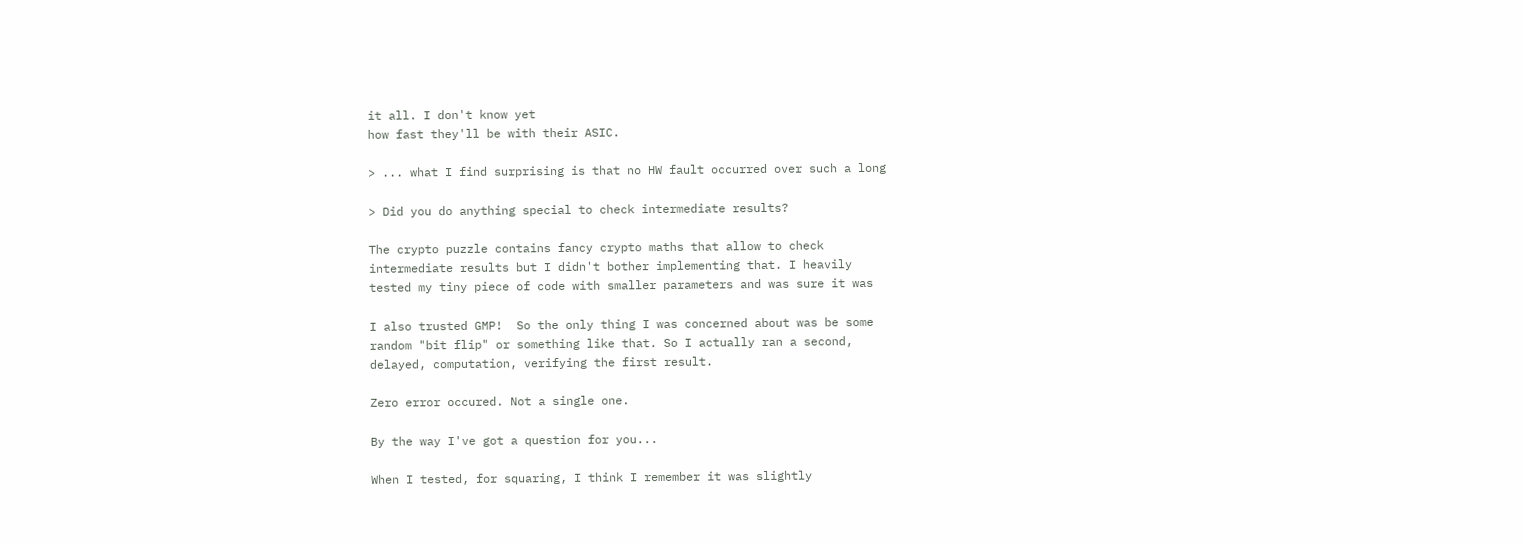it all. I don't know yet
how fast they'll be with their ASIC.

> ... what I find surprising is that no HW fault occurred over such a long

> Did you do anything special to check intermediate results?

The crypto puzzle contains fancy crypto maths that allow to check
intermediate results but I didn't bother implementing that. I heavily
tested my tiny piece of code with smaller parameters and was sure it was

I also trusted GMP!  So the only thing I was concerned about was be some
random "bit flip" or something like that. So I actually ran a second,
delayed, computation, verifying the first result.

Zero error occured. Not a single one.

By the way I've got a question for you...

When I tested, for squaring, I think I remember it was slightly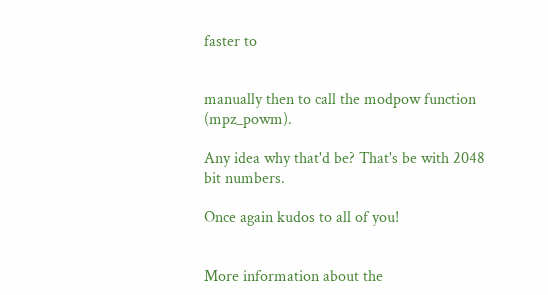faster to


manually then to call the modpow function (mpz_powm).

Any idea why that'd be? That's be with 2048 bit numbers.

Once again kudos to all of you!


More information about the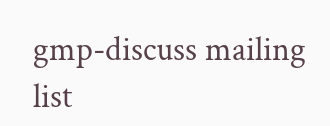gmp-discuss mailing list